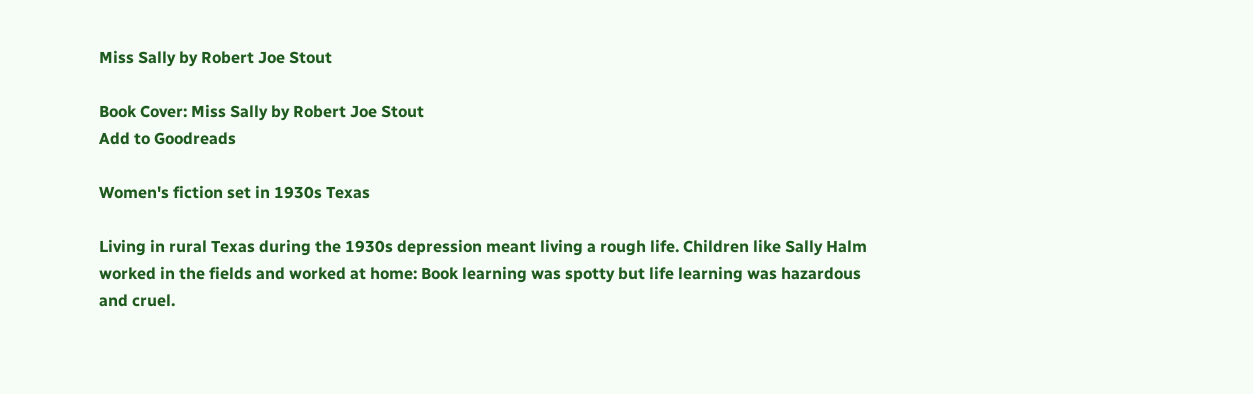Miss Sally by Robert Joe Stout

Book Cover: Miss Sally by Robert Joe Stout
Add to Goodreads

Women's fiction set in 1930s Texas

Living in rural Texas during the 1930s depression meant living a rough life. Children like Sally Halm worked in the fields and worked at home: Book learning was spotty but life learning was hazardous and cruel.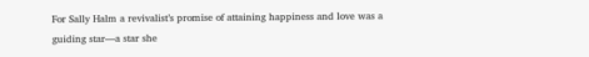For Sally Halm a revivalist’s promise of attaining happiness and love was a guiding star—a star she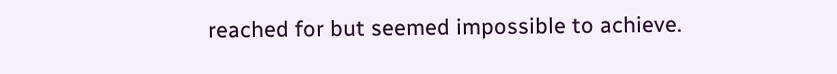reached for but seemed impossible to achieve.